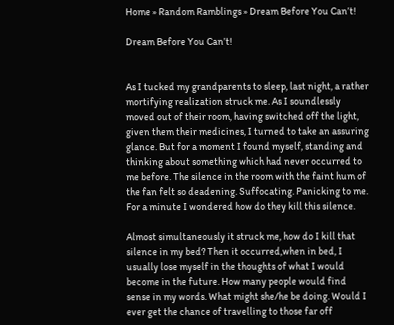Home » Random Ramblings » Dream Before You Can’t!

Dream Before You Can’t!


As I tucked my grandparents to sleep, last night, a rather mortifying realization struck me. As I soundlessly moved out of their room, having switched off the light, given them their medicines, I turned to take an assuring glance. But for a moment I found myself, standing and thinking about something which had never occurred to me before. The silence in the room with the faint hum of the fan felt so deadening. Suffocating. Panicking to me. For a minute I wondered how do they kill this silence.

Almost simultaneously it struck me, how do I kill that silence in my bed? Then it occurred,when in bed, I usually lose myself in the thoughts of what I would become in the future. How many people would find sense in my words. What might she/he be doing. Would I ever get the chance of travelling to those far off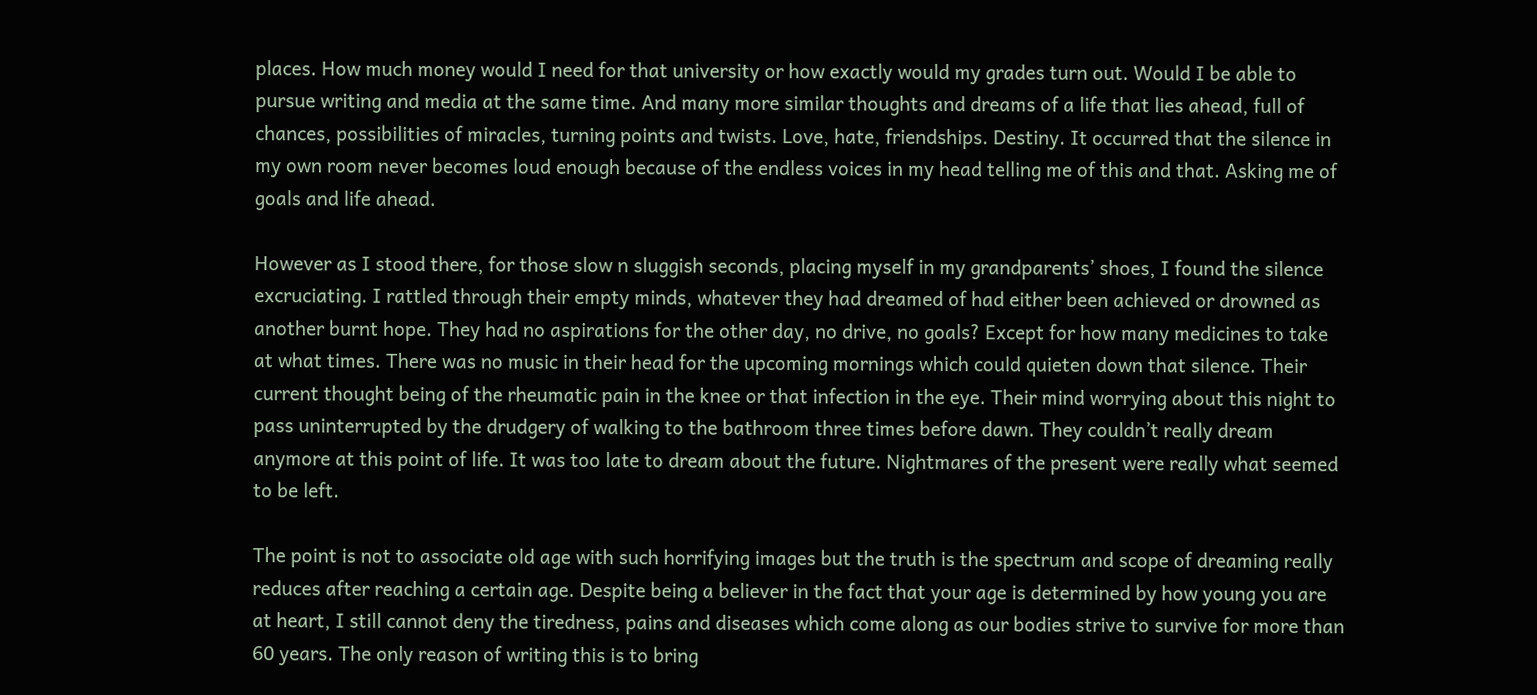places. How much money would I need for that university or how exactly would my grades turn out. Would I be able to pursue writing and media at the same time. And many more similar thoughts and dreams of a life that lies ahead, full of chances, possibilities of miracles, turning points and twists. Love, hate, friendships. Destiny. It occurred that the silence in my own room never becomes loud enough because of the endless voices in my head telling me of this and that. Asking me of goals and life ahead.

However as I stood there, for those slow n sluggish seconds, placing myself in my grandparents’ shoes, I found the silence excruciating. I rattled through their empty minds, whatever they had dreamed of had either been achieved or drowned as another burnt hope. They had no aspirations for the other day, no drive, no goals? Except for how many medicines to take at what times. There was no music in their head for the upcoming mornings which could quieten down that silence. Their current thought being of the rheumatic pain in the knee or that infection in the eye. Their mind worrying about this night to pass uninterrupted by the drudgery of walking to the bathroom three times before dawn. They couldn’t really dream anymore at this point of life. It was too late to dream about the future. Nightmares of the present were really what seemed to be left.

The point is not to associate old age with such horrifying images but the truth is the spectrum and scope of dreaming really reduces after reaching a certain age. Despite being a believer in the fact that your age is determined by how young you are at heart, I still cannot deny the tiredness, pains and diseases which come along as our bodies strive to survive for more than 60 years. The only reason of writing this is to bring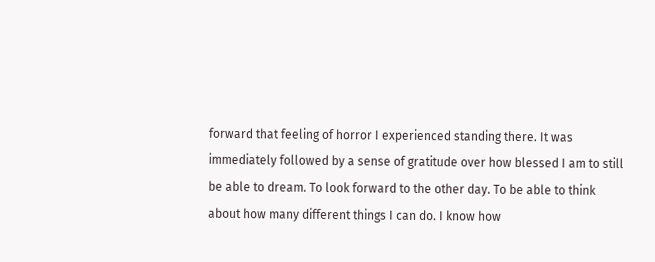forward that feeling of horror I experienced standing there. It was immediately followed by a sense of gratitude over how blessed I am to still be able to dream. To look forward to the other day. To be able to think about how many different things I can do. I know how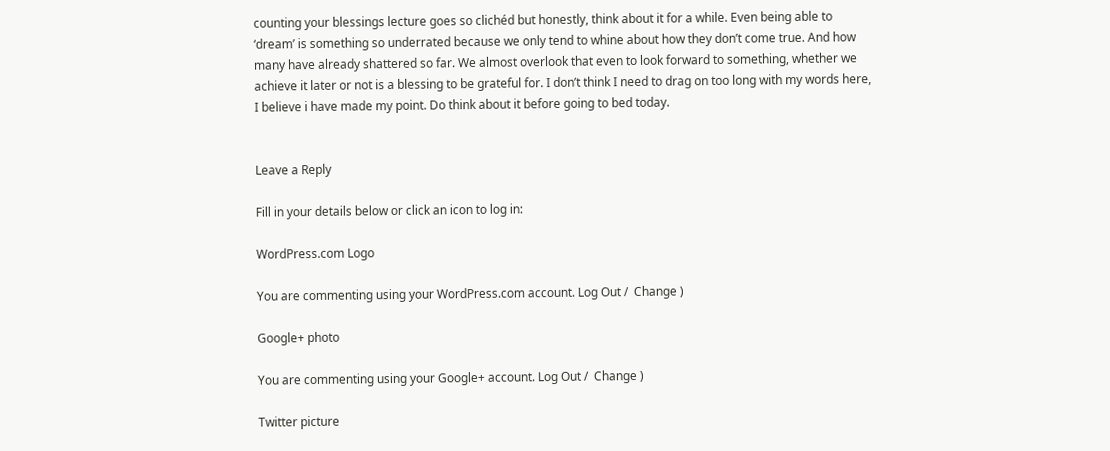counting your blessings lecture goes so clichéd but honestly, think about it for a while. Even being able to ‘dream’ is something so underrated because we only tend to whine about how they don’t come true. And how many have already shattered so far. We almost overlook that even to look forward to something, whether we achieve it later or not is a blessing to be grateful for. I don’t think I need to drag on too long with my words here, I believe i have made my point. Do think about it before going to bed today.


Leave a Reply

Fill in your details below or click an icon to log in:

WordPress.com Logo

You are commenting using your WordPress.com account. Log Out /  Change )

Google+ photo

You are commenting using your Google+ account. Log Out /  Change )

Twitter picture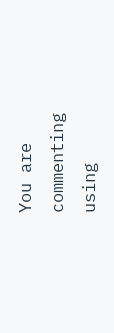You are commenting using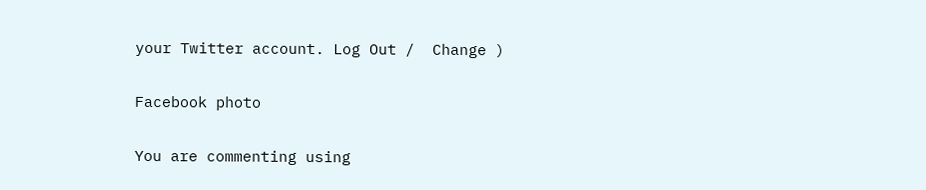your Twitter account. Log Out /  Change )

Facebook photo

You are commenting using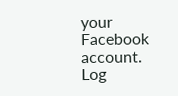your Facebook account. Log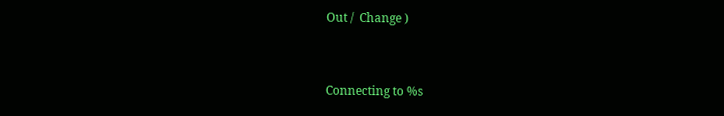Out /  Change )


Connecting to %s